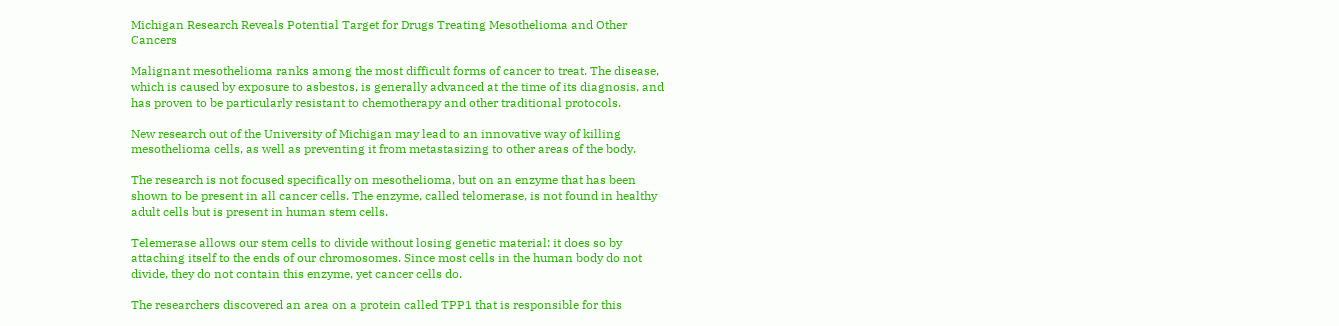Michigan Research Reveals Potential Target for Drugs Treating Mesothelioma and Other Cancers

Malignant mesothelioma ranks among the most difficult forms of cancer to treat. The disease, which is caused by exposure to asbestos, is generally advanced at the time of its diagnosis, and has proven to be particularly resistant to chemotherapy and other traditional protocols.

New research out of the University of Michigan may lead to an innovative way of killing mesothelioma cells, as well as preventing it from metastasizing to other areas of the body.

The research is not focused specifically on mesothelioma, but on an enzyme that has been shown to be present in all cancer cells. The enzyme, called telomerase, is not found in healthy adult cells but is present in human stem cells.

Telemerase allows our stem cells to divide without losing genetic material: it does so by attaching itself to the ends of our chromosomes. Since most cells in the human body do not divide, they do not contain this enzyme, yet cancer cells do.

The researchers discovered an area on a protein called TPP1 that is responsible for this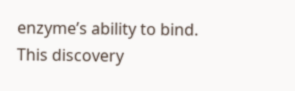enzyme’s ability to bind. This discovery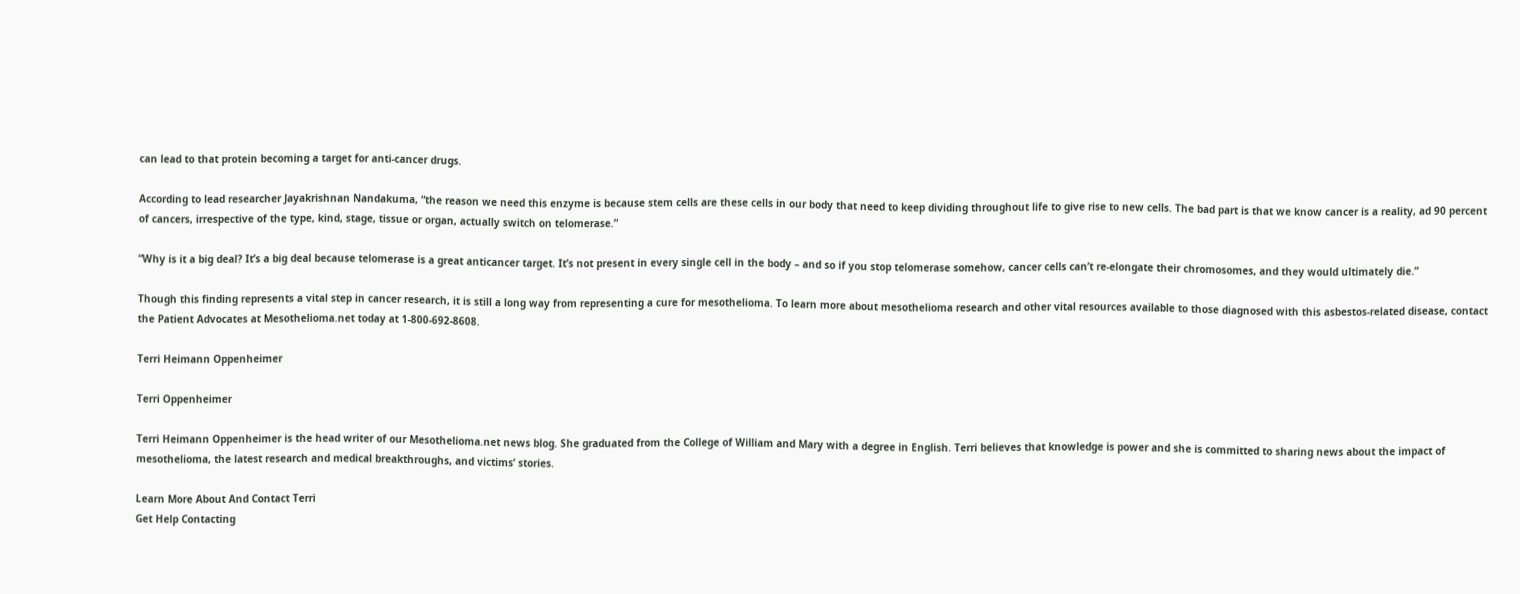can lead to that protein becoming a target for anti-cancer drugs.

According to lead researcher Jayakrishnan Nandakuma, “the reason we need this enzyme is because stem cells are these cells in our body that need to keep dividing throughout life to give rise to new cells. The bad part is that we know cancer is a reality, ad 90 percent of cancers, irrespective of the type, kind, stage, tissue or organ, actually switch on telomerase.”

“Why is it a big deal? It’s a big deal because telomerase is a great anticancer target. It’s not present in every single cell in the body – and so if you stop telomerase somehow, cancer cells can’t re-elongate their chromosomes, and they would ultimately die.”

Though this finding represents a vital step in cancer research, it is still a long way from representing a cure for mesothelioma. To learn more about mesothelioma research and other vital resources available to those diagnosed with this asbestos-related disease, contact the Patient Advocates at Mesothelioma.net today at 1-800-692-8608.

Terri Heimann Oppenheimer

Terri Oppenheimer

Terri Heimann Oppenheimer is the head writer of our Mesothelioma.net news blog. She graduated from the College of William and Mary with a degree in English. Terri believes that knowledge is power and she is committed to sharing news about the impact of mesothelioma, the latest research and medical breakthroughs, and victims’ stories.

Learn More About And Contact Terri
Get Help Contacting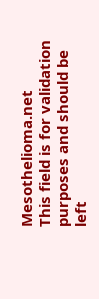Mesothelioma.net
This field is for validation purposes and should be left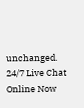unchanged.
24/7 Live Chat
Online Now